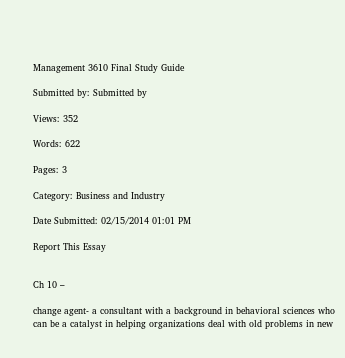Management 3610 Final Study Guide

Submitted by: Submitted by

Views: 352

Words: 622

Pages: 3

Category: Business and Industry

Date Submitted: 02/15/2014 01:01 PM

Report This Essay


Ch 10 –

change agent- a consultant with a background in behavioral sciences who can be a catalyst in helping organizations deal with old problems in new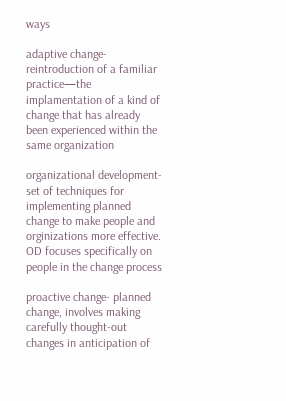ways

adaptive change- reintroduction of a familiar practice—the implamentation of a kind of change that has already been experienced within the same organization

organizational development-set of techniques for implementing planned change to make people and orginizations more effective. OD focuses specifically on people in the change process

proactive change- planned change, involves making carefully thought-out changes in anticipation of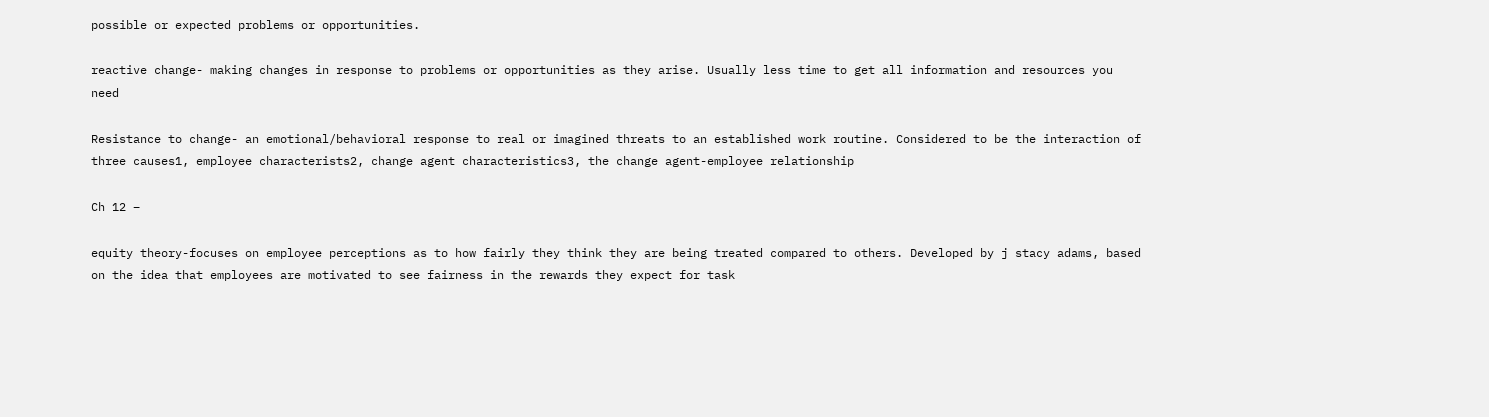possible or expected problems or opportunities.

reactive change- making changes in response to problems or opportunities as they arise. Usually less time to get all information and resources you need

Resistance to change- an emotional/behavioral response to real or imagined threats to an established work routine. Considered to be the interaction of three causes1, employee characterists2, change agent characteristics3, the change agent-employee relationship

Ch 12 –

equity theory-focuses on employee perceptions as to how fairly they think they are being treated compared to others. Developed by j stacy adams, based on the idea that employees are motivated to see fairness in the rewards they expect for task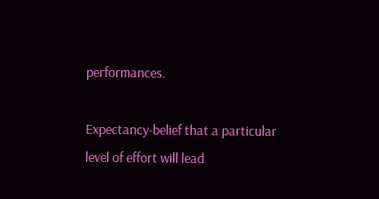performances.

Expectancy-belief that a particular level of effort will lead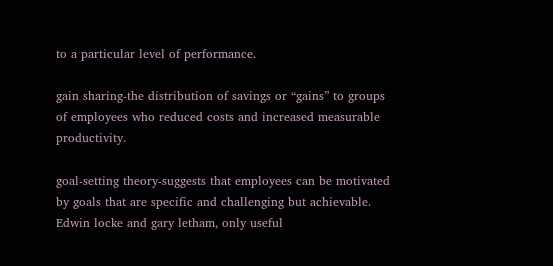to a particular level of performance.

gain sharing-the distribution of savings or “gains” to groups of employees who reduced costs and increased measurable productivity.

goal-setting theory-suggests that employees can be motivated by goals that are specific and challenging but achievable. Edwin locke and gary letham, only useful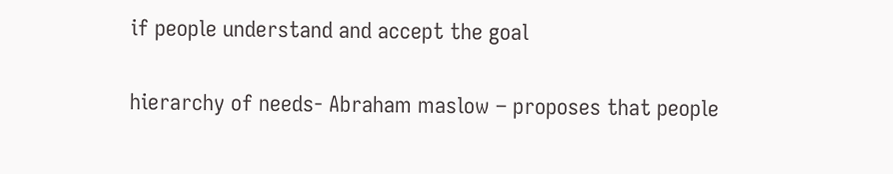if people understand and accept the goal

hierarchy of needs- Abraham maslow – proposes that people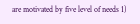are motivated by five level of needs 1)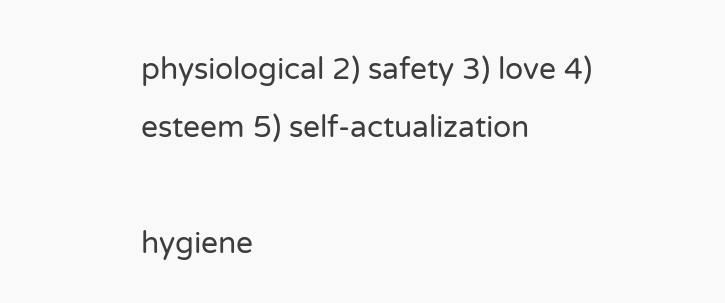physiological 2) safety 3) love 4) esteem 5) self-actualization

hygiene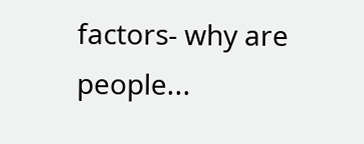factors- why are people...